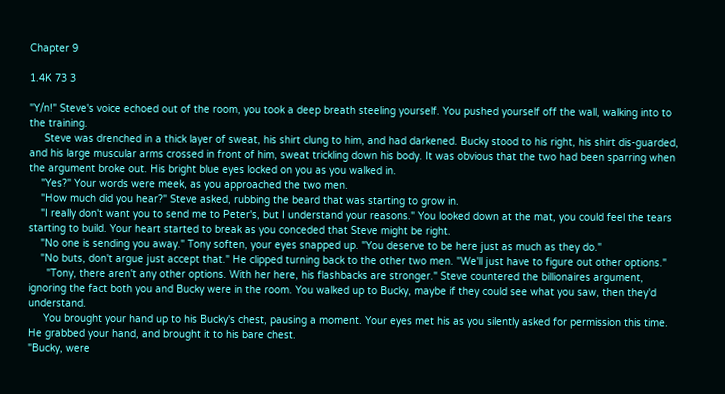Chapter 9

1.4K 73 3

"Y/n!" Steve's voice echoed out of the room, you took a deep breath steeling yourself. You pushed yourself off the wall, walking into to the training.
     Steve was drenched in a thick layer of sweat, his shirt clung to him, and had darkened. Bucky stood to his right, his shirt dis-guarded, and his large muscular arms crossed in front of him, sweat trickling down his body. It was obvious that the two had been sparring when the argument broke out. His bright blue eyes locked on you as you walked in.
    "Yes?" Your words were meek, as you approached the two men.
    "How much did you hear?" Steve asked, rubbing the beard that was starting to grow in.
    "I really don't want you to send me to Peter's, but I understand your reasons." You looked down at the mat, you could feel the tears starting to build. Your heart started to break as you conceded that Steve might be right.
    "No one is sending you away." Tony soften, your eyes snapped up. "You deserve to be here just as much as they do."
    "No buts, don't argue just accept that." He clipped turning back to the other two men. "We'll just have to figure out other options."
      "Tony, there aren't any other options. With her here, his flashbacks are stronger." Steve countered the billionaires argument, ignoring the fact both you and Bucky were in the room. You walked up to Bucky, maybe if they could see what you saw, then they'd understand.
     You brought your hand up to his Bucky's chest, pausing a moment. Your eyes met his as you silently asked for permission this time. He grabbed your hand, and brought it to his bare chest.
"Bucky, were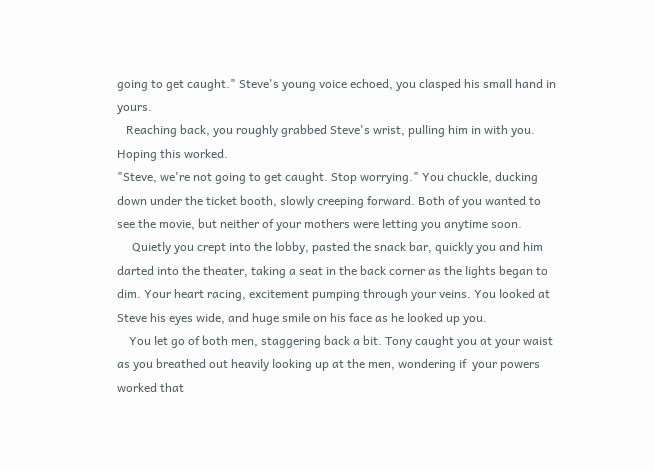going to get caught." Steve's young voice echoed, you clasped his small hand in yours.
   Reaching back, you roughly grabbed Steve's wrist, pulling him in with you. Hoping this worked.
"Steve, we're not going to get caught. Stop worrying." You chuckle, ducking down under the ticket booth, slowly creeping forward. Both of you wanted to see the movie, but neither of your mothers were letting you anytime soon.
     Quietly you crept into the lobby, pasted the snack bar, quickly you and him darted into the theater, taking a seat in the back corner as the lights began to dim. Your heart racing, excitement pumping through your veins. You looked at Steve his eyes wide, and huge smile on his face as he looked up you.
    You let go of both men, staggering back a bit. Tony caught you at your waist as you breathed out heavily looking up at the men, wondering if  your powers worked that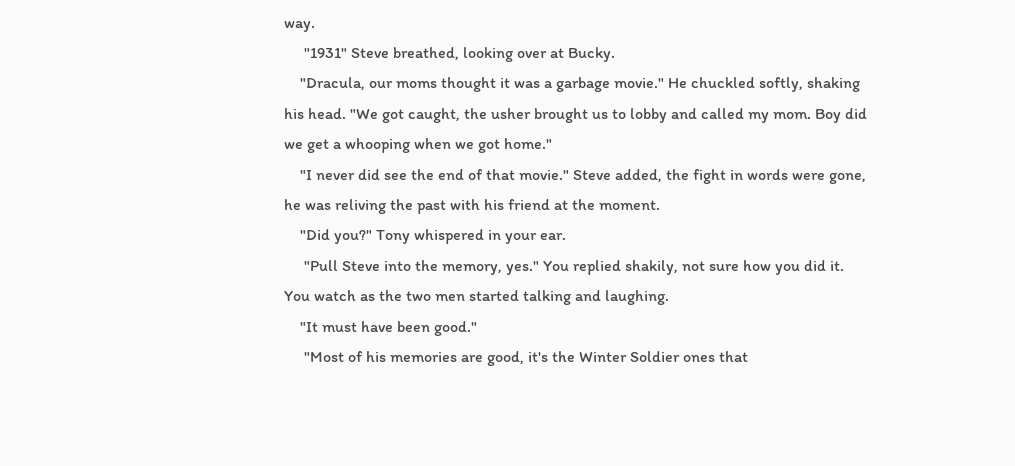way.
     "1931" Steve breathed, looking over at Bucky.
    "Dracula, our moms thought it was a garbage movie." He chuckled softly, shaking his head. "We got caught, the usher brought us to lobby and called my mom. Boy did we get a whooping when we got home."
    "I never did see the end of that movie." Steve added, the fight in words were gone, he was reliving the past with his friend at the moment.
    "Did you?" Tony whispered in your ear.
     "Pull Steve into the memory, yes." You replied shakily, not sure how you did it. You watch as the two men started talking and laughing.
    "It must have been good."
     "Most of his memories are good, it's the Winter Soldier ones that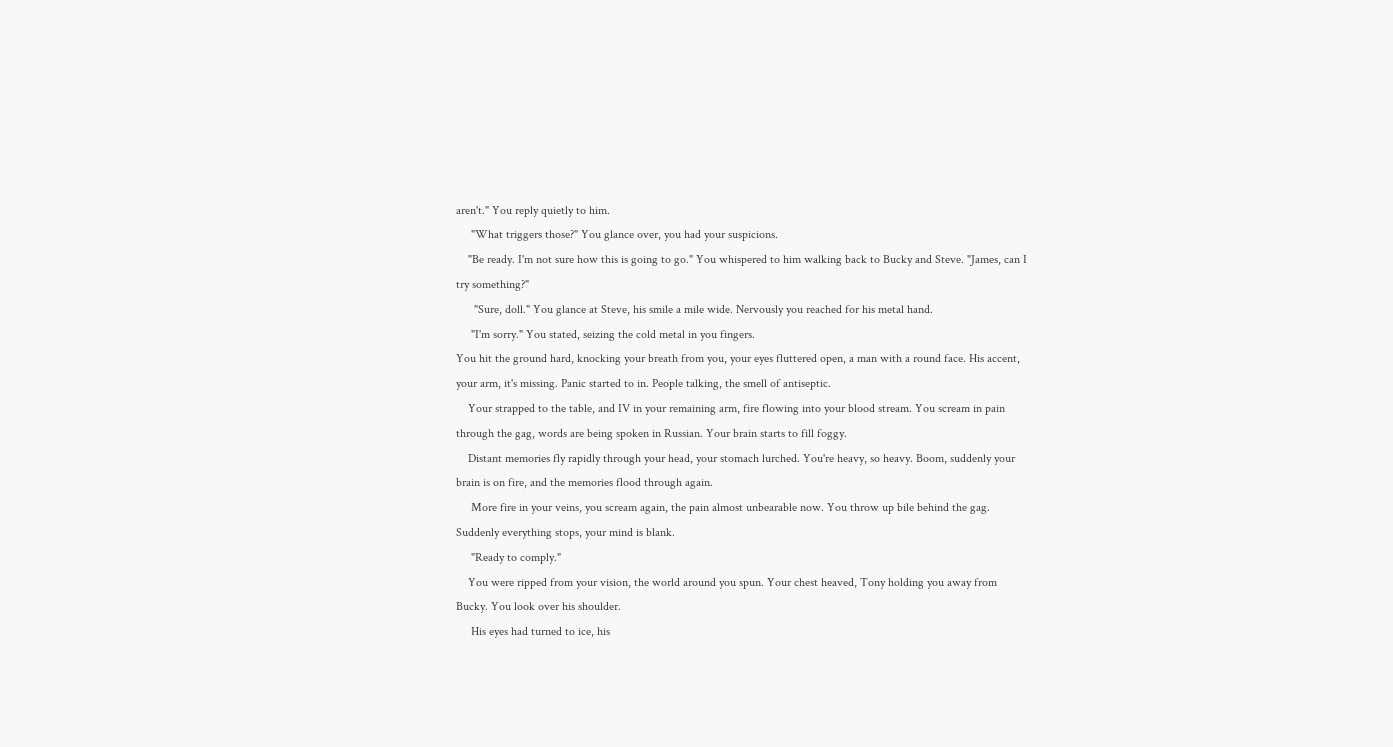aren't." You reply quietly to him.
     "What triggers those?" You glance over, you had your suspicions.
    "Be ready. I'm not sure how this is going to go." You whispered to him walking back to Bucky and Steve. "James, can I try something?"
      "Sure, doll." You glance at Steve, his smile a mile wide. Nervously you reached for his metal hand.
     "I'm sorry." You stated, seizing the cold metal in you fingers.
You hit the ground hard, knocking your breath from you, your eyes fluttered open, a man with a round face. His accent, your arm, it's missing. Panic started to in. People talking, the smell of antiseptic.
    Your strapped to the table, and IV in your remaining arm, fire flowing into your blood stream. You scream in pain through the gag, words are being spoken in Russian. Your brain starts to fill foggy.
    Distant memories fly rapidly through your head, your stomach lurched. You're heavy, so heavy. Boom, suddenly your brain is on fire, and the memories flood through again.
     More fire in your veins, you scream again, the pain almost unbearable now. You throw up bile behind the gag. Suddenly everything stops, your mind is blank.
     "Ready to comply."
    You were ripped from your vision, the world around you spun. Your chest heaved, Tony holding you away from Bucky. You look over his shoulder.
     His eyes had turned to ice, his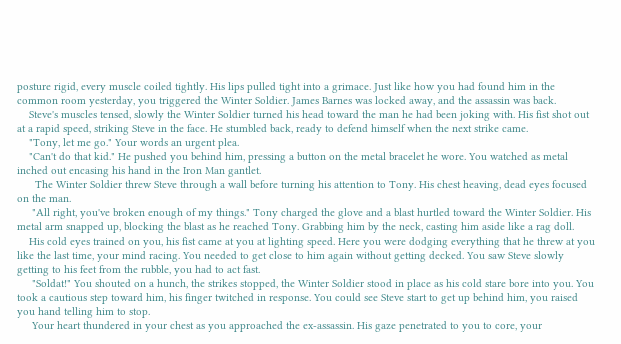posture rigid, every muscle coiled tightly. His lips pulled tight into a grimace. Just like how you had found him in the common room yesterday, you triggered the Winter Soldier. James Barnes was locked away, and the assassin was back.
    Steve's muscles tensed, slowly the Winter Soldier turned his head toward the man he had been joking with. His fist shot out at a rapid speed, striking Steve in the face. He stumbled back, ready to defend himself when the next strike came.
    "Tony, let me go." Your words an urgent plea.
    "Can't do that kid." He pushed you behind him, pressing a button on the metal bracelet he wore. You watched as metal inched out encasing his hand in the Iron Man gantlet.
      The Winter Soldier threw Steve through a wall before turning his attention to Tony. His chest heaving, dead eyes focused on the man.
     "All right, you've broken enough of my things." Tony charged the glove and a blast hurtled toward the Winter Soldier. His metal arm snapped up, blocking the blast as he reached Tony. Grabbing him by the neck, casting him aside like a rag doll.
    His cold eyes trained on you, his fist came at you at lighting speed. Here you were dodging everything that he threw at you like the last time, your mind racing. You needed to get close to him again without getting decked. You saw Steve slowly getting to his feet from the rubble, you had to act fast.
     "Soldat!" You shouted on a hunch, the strikes stopped, the Winter Soldier stood in place as his cold stare bore into you. You took a cautious step toward him, his finger twitched in response. You could see Steve start to get up behind him, you raised you hand telling him to stop.
     Your heart thundered in your chest as you approached the ex-assassin. His gaze penetrated to you to core, your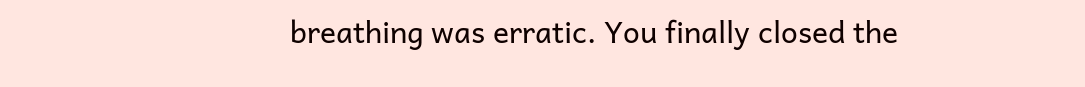breathing was erratic. You finally closed the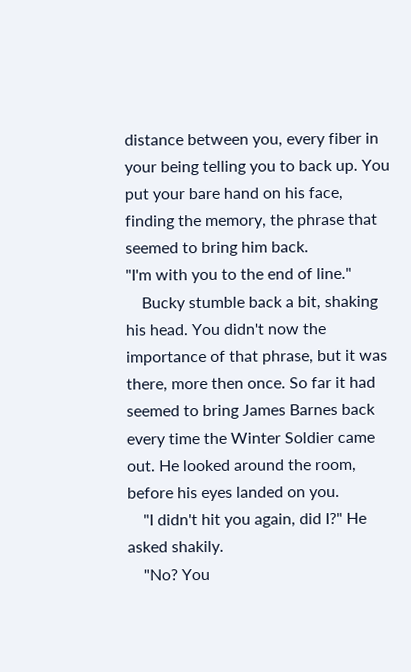distance between you, every fiber in your being telling you to back up. You put your bare hand on his face, finding the memory, the phrase that seemed to bring him back.
"I'm with you to the end of line."
    Bucky stumble back a bit, shaking his head. You didn't now the importance of that phrase, but it was there, more then once. So far it had seemed to bring James Barnes back every time the Winter Soldier came out. He looked around the room, before his eyes landed on you.
    "I didn't hit you again, did I?" He asked shakily.
    "No? You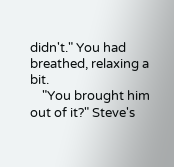didn't." You had breathed, relaxing a bit.
    "You brought him out of it?" Steve's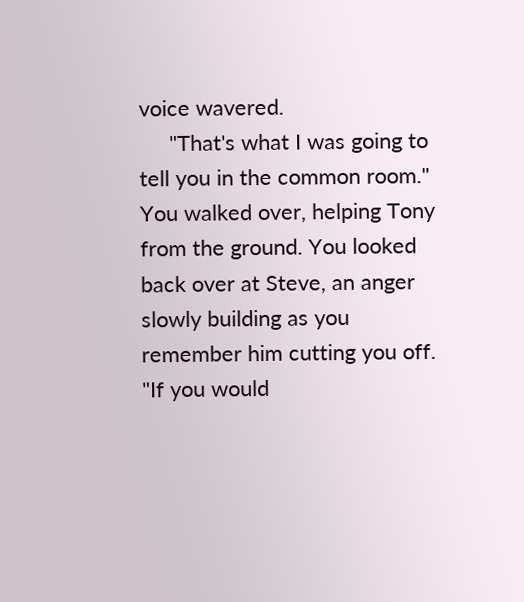voice wavered.
     "That's what I was going to tell you in the common room." You walked over, helping Tony from the ground. You looked back over at Steve, an anger slowly building as you remember him cutting you off. "If you would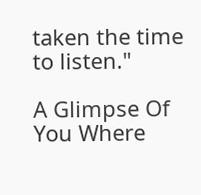taken the time to listen."

A Glimpse Of You Where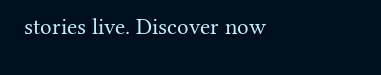stories live. Discover now